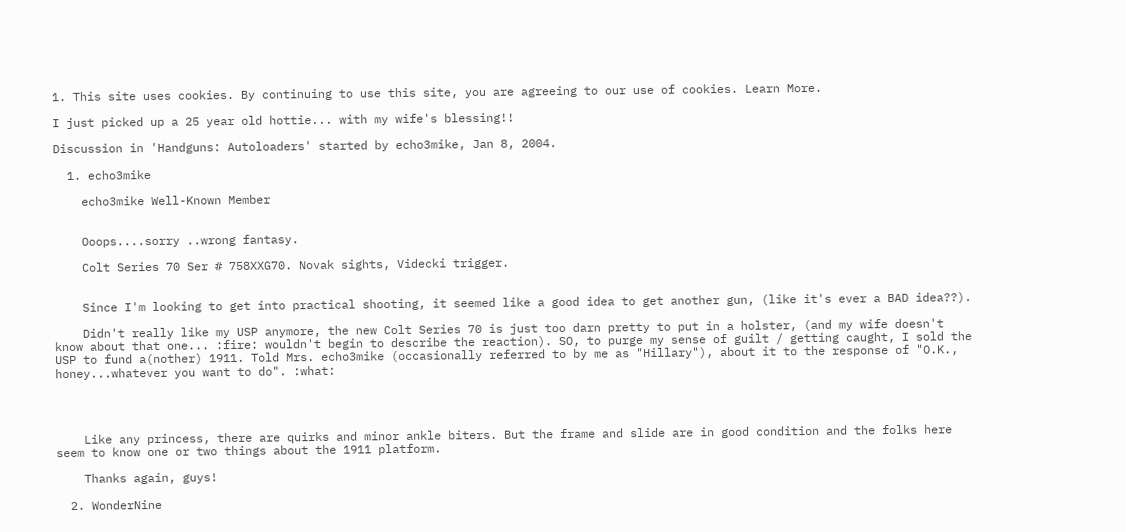1. This site uses cookies. By continuing to use this site, you are agreeing to our use of cookies. Learn More.

I just picked up a 25 year old hottie... with my wife's blessing!!

Discussion in 'Handguns: Autoloaders' started by echo3mike, Jan 8, 2004.

  1. echo3mike

    echo3mike Well-Known Member


    Ooops....sorry ..wrong fantasy.

    Colt Series 70 Ser # 758XXG70. Novak sights, Videcki trigger.


    Since I'm looking to get into practical shooting, it seemed like a good idea to get another gun, (like it's ever a BAD idea??).

    Didn't really like my USP anymore, the new Colt Series 70 is just too darn pretty to put in a holster, (and my wife doesn't know about that one... :fire: wouldn't begin to describe the reaction). SO, to purge my sense of guilt / getting caught, I sold the USP to fund a(nother) 1911. Told Mrs. echo3mike (occasionally referred to by me as "Hillary"), about it to the response of "O.K., honey...whatever you want to do". :what:




    Like any princess, there are quirks and minor ankle biters. But the frame and slide are in good condition and the folks here seem to know one or two things about the 1911 platform.

    Thanks again, guys!

  2. WonderNine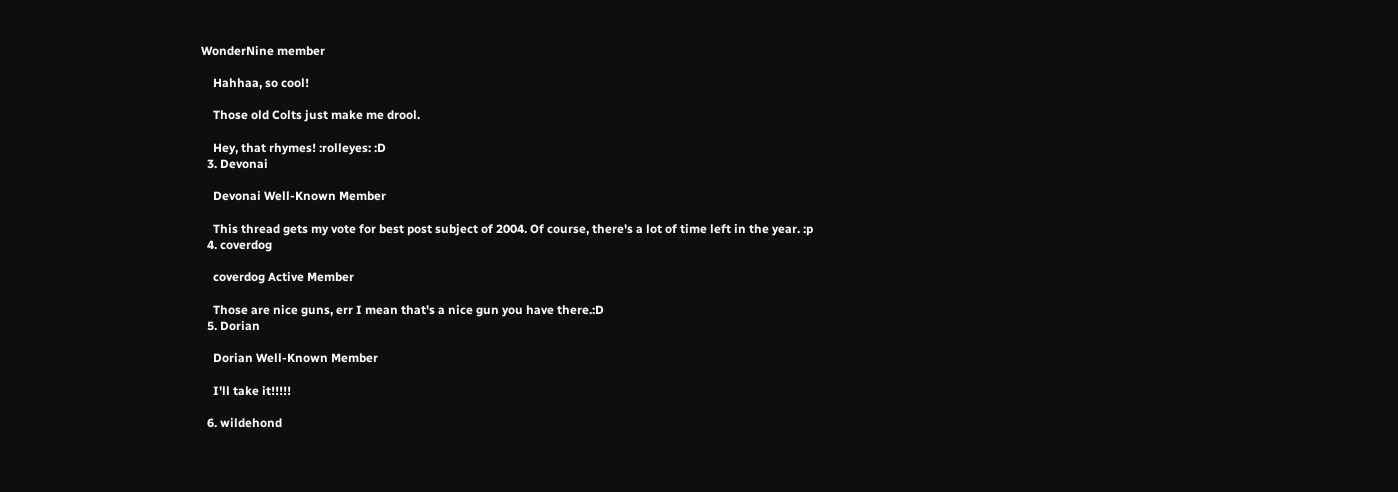WonderNine member

    Hahhaa, so cool!

    Those old Colts just make me drool.

    Hey, that rhymes! :rolleyes: :D
  3. Devonai

    Devonai Well-Known Member

    This thread gets my vote for best post subject of 2004. Of course, there's a lot of time left in the year. :p
  4. coverdog

    coverdog Active Member

    Those are nice guns, err I mean that's a nice gun you have there.:D
  5. Dorian

    Dorian Well-Known Member

    I'll take it!!!!!

  6. wildehond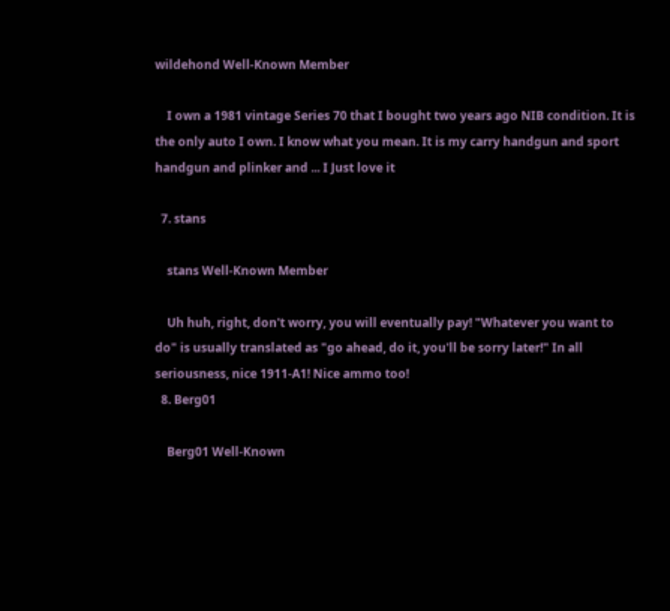wildehond Well-Known Member

    I own a 1981 vintage Series 70 that I bought two years ago NIB condition. It is the only auto I own. I know what you mean. It is my carry handgun and sport handgun and plinker and ... I Just love it

  7. stans

    stans Well-Known Member

    Uh huh, right, don't worry, you will eventually pay! "Whatever you want to do" is usually translated as "go ahead, do it, you'll be sorry later!" In all seriousness, nice 1911-A1! Nice ammo too!
  8. Berg01

    Berg01 Well-Known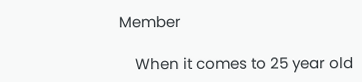Member

    When it comes to 25 year old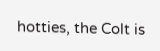hotties, the Colt is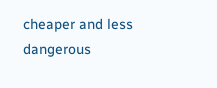cheaper and less dangerous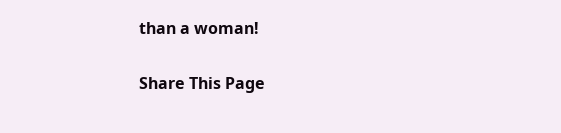than a woman!

Share This Page